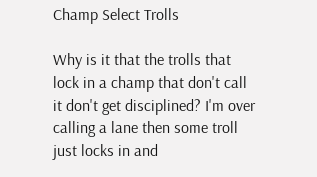Champ Select Trolls

Why is it that the trolls that lock in a champ that don't call it don't get disciplined? I'm over calling a lane then some troll just locks in and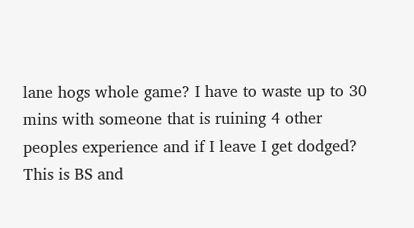lane hogs whole game? I have to waste up to 30 mins with someone that is ruining 4 other peoples experience and if I leave I get dodged? This is BS and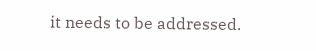it needs to be addressed.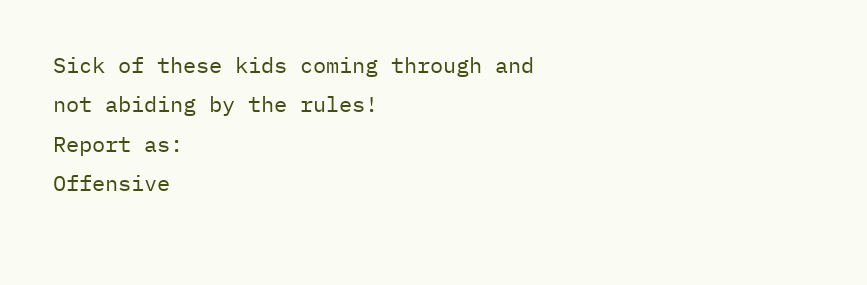Sick of these kids coming through and not abiding by the rules!
Report as:
Offensive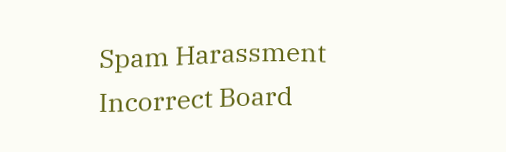Spam Harassment Incorrect Board